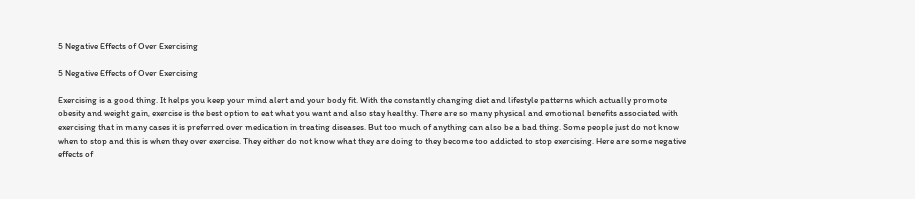5 Negative Effects of Over Exercising

5 Negative Effects of Over Exercising

Exercising is a good thing. It helps you keep your mind alert and your body fit. With the constantly changing diet and lifestyle patterns which actually promote obesity and weight gain, exercise is the best option to eat what you want and also stay healthy. There are so many physical and emotional benefits associated with exercising that in many cases it is preferred over medication in treating diseases. But too much of anything can also be a bad thing. Some people just do not know when to stop and this is when they over exercise. They either do not know what they are doing to they become too addicted to stop exercising. Here are some negative effects of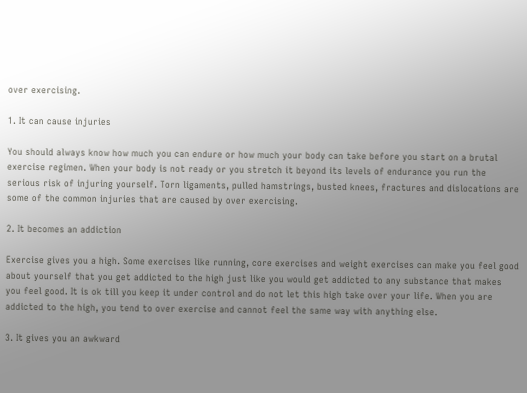over exercising.

1. It can cause injuries

You should always know how much you can endure or how much your body can take before you start on a brutal exercise regimen. When your body is not ready or you stretch it beyond its levels of endurance you run the serious risk of injuring yourself. Torn ligaments, pulled hamstrings, busted knees, fractures and dislocations are some of the common injuries that are caused by over exercising.

2. It becomes an addiction

Exercise gives you a high. Some exercises like running, core exercises and weight exercises can make you feel good about yourself that you get addicted to the high just like you would get addicted to any substance that makes you feel good. It is ok till you keep it under control and do not let this high take over your life. When you are addicted to the high, you tend to over exercise and cannot feel the same way with anything else.

3. It gives you an awkward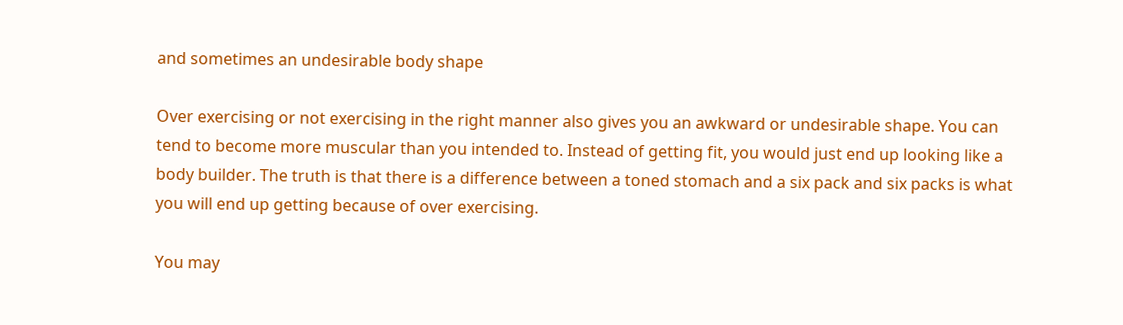and sometimes an undesirable body shape

Over exercising or not exercising in the right manner also gives you an awkward or undesirable shape. You can tend to become more muscular than you intended to. Instead of getting fit, you would just end up looking like a body builder. The truth is that there is a difference between a toned stomach and a six pack and six packs is what you will end up getting because of over exercising.

You may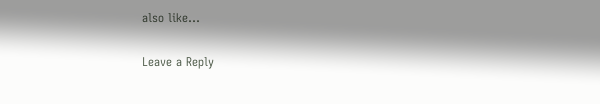also like...

Leave a Reply